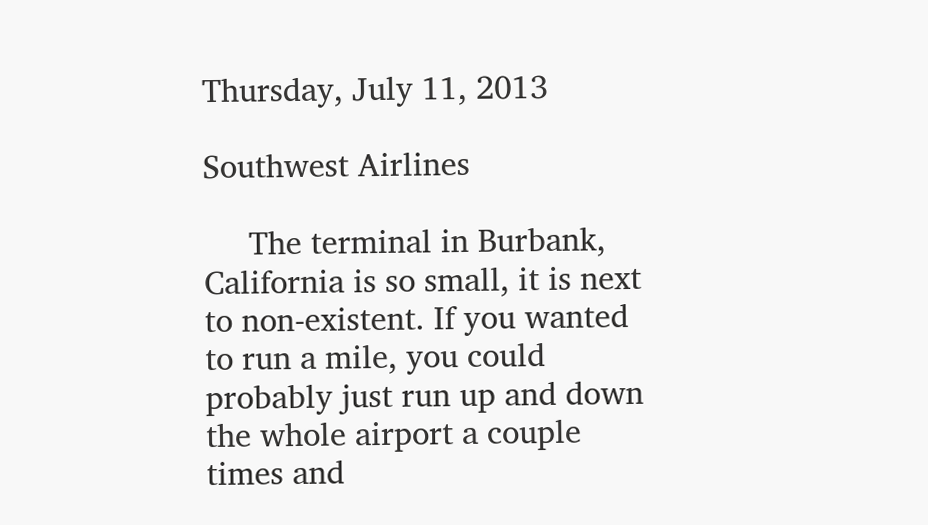Thursday, July 11, 2013

Southwest Airlines

     The terminal in Burbank, California is so small, it is next to non-existent. If you wanted to run a mile, you could probably just run up and down the whole airport a couple times and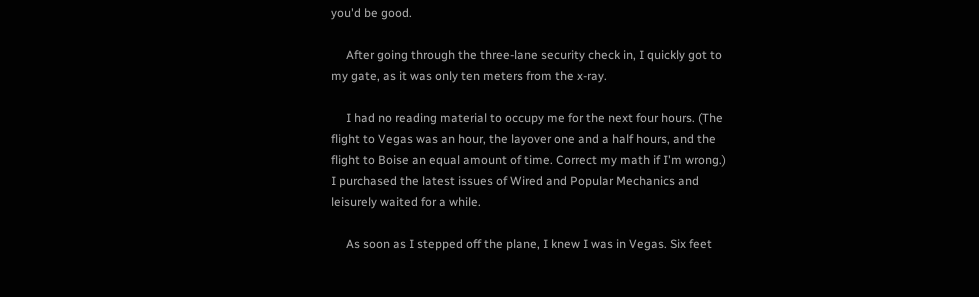you'd be good.

     After going through the three-lane security check in, I quickly got to my gate, as it was only ten meters from the x-ray.

     I had no reading material to occupy me for the next four hours. (The flight to Vegas was an hour, the layover one and a half hours, and the flight to Boise an equal amount of time. Correct my math if I'm wrong.) I purchased the latest issues of Wired and Popular Mechanics and leisurely waited for a while.

     As soon as I stepped off the plane, I knew I was in Vegas. Six feet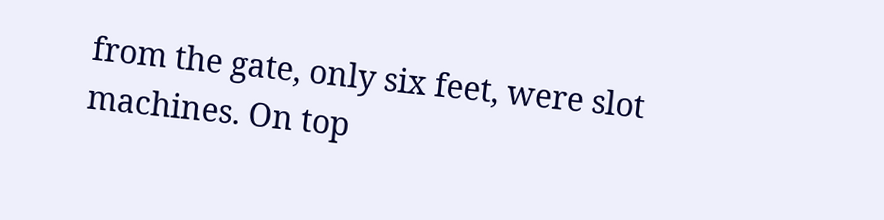from the gate, only six feet, were slot machines. On top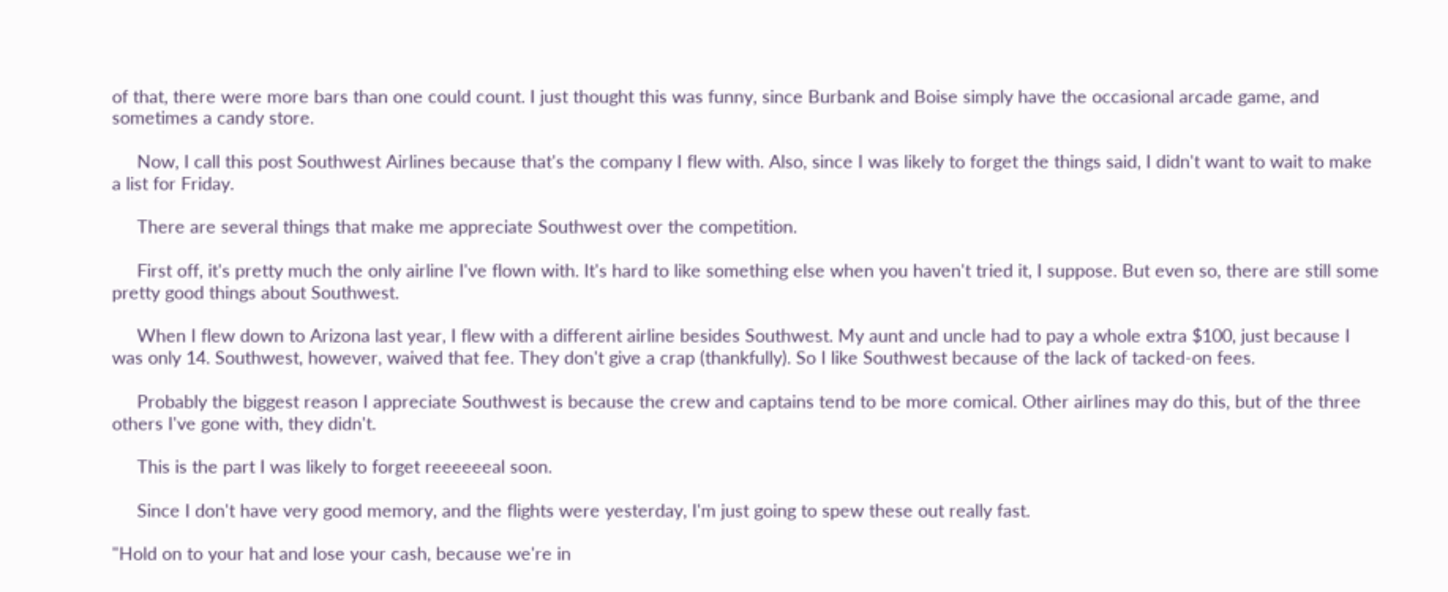of that, there were more bars than one could count. I just thought this was funny, since Burbank and Boise simply have the occasional arcade game, and sometimes a candy store.

     Now, I call this post Southwest Airlines because that's the company I flew with. Also, since I was likely to forget the things said, I didn't want to wait to make a list for Friday.

     There are several things that make me appreciate Southwest over the competition.

     First off, it's pretty much the only airline I've flown with. It's hard to like something else when you haven't tried it, I suppose. But even so, there are still some pretty good things about Southwest.

     When I flew down to Arizona last year, I flew with a different airline besides Southwest. My aunt and uncle had to pay a whole extra $100, just because I was only 14. Southwest, however, waived that fee. They don't give a crap (thankfully). So I like Southwest because of the lack of tacked-on fees.

     Probably the biggest reason I appreciate Southwest is because the crew and captains tend to be more comical. Other airlines may do this, but of the three others I've gone with, they didn't.

     This is the part I was likely to forget reeeeeeal soon.

     Since I don't have very good memory, and the flights were yesterday, I'm just going to spew these out really fast.

"Hold on to your hat and lose your cash, because we're in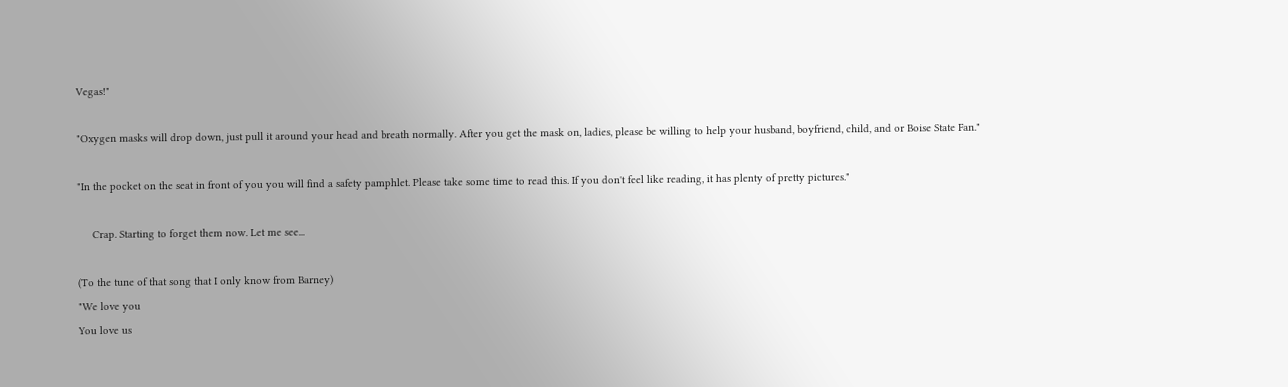Vegas!"

"Oxygen masks will drop down, just pull it around your head and breath normally. After you get the mask on, ladies, please be willing to help your husband, boyfriend, child, and or Boise State Fan."

"In the pocket on the seat in front of you you will find a safety pamphlet. Please take some time to read this. If you don't feel like reading, it has plenty of pretty pictures."

     Crap. Starting to forget them now. Let me see...

(To the tune of that song that I only know from Barney)
"We love you
You love us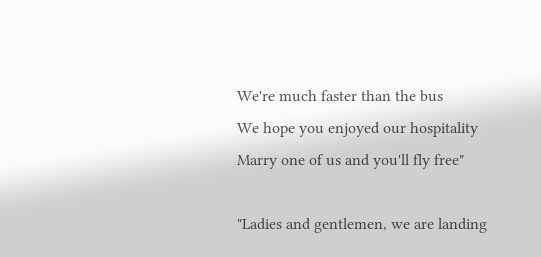We're much faster than the bus
We hope you enjoyed our hospitality
Marry one of us and you'll fly free"

"Ladies and gentlemen, we are landing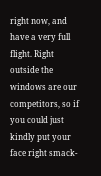right now, and have a very full flight. Right outside the windows are our competitors, so if you could just kindly put your face right smack-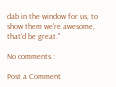dab in the window for us, to show them we're awesome, that'd be great."

No comments :

Post a Comment